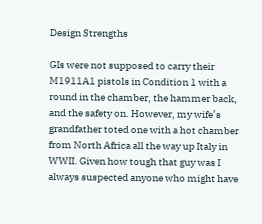Design Strengths

GIs were not supposed to carry their M1911A1 pistols in Condition 1 with a round in the chamber, the hammer back, and the safety on. However, my wife’s grandfather toted one with a hot chamber from North Africa all the way up Italy in WWII. Given how tough that guy was I always suspected anyone who might have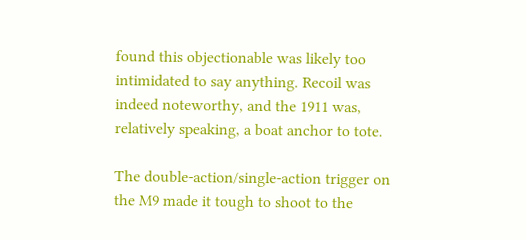found this objectionable was likely too intimidated to say anything. Recoil was indeed noteworthy, and the 1911 was, relatively speaking, a boat anchor to tote.

The double-action/single-action trigger on the M9 made it tough to shoot to the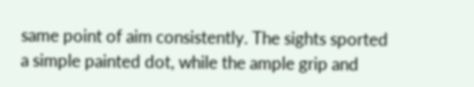same point of aim consistently. The sights sported a simple painted dot, while the ample grip and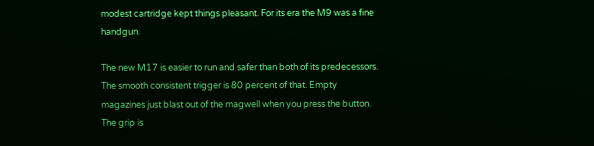modest cartridge kept things pleasant. For its era the M9 was a fine handgun.

The new M17 is easier to run and safer than both of its predecessors. The smooth consistent trigger is 80 percent of that. Empty magazines just blast out of the magwell when you press the button. The grip is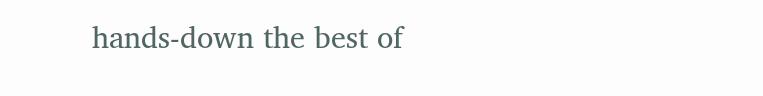hands-down the best of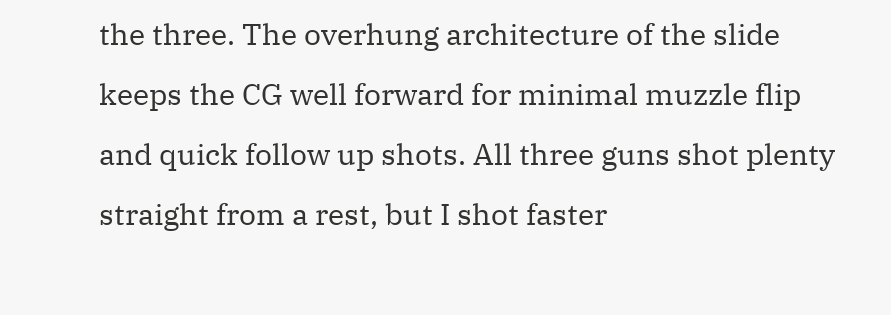the three. The overhung architecture of the slide keeps the CG well forward for minimal muzzle flip and quick follow up shots. All three guns shot plenty straight from a rest, but I shot faster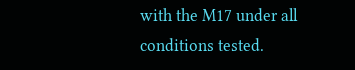with the M17 under all conditions tested.